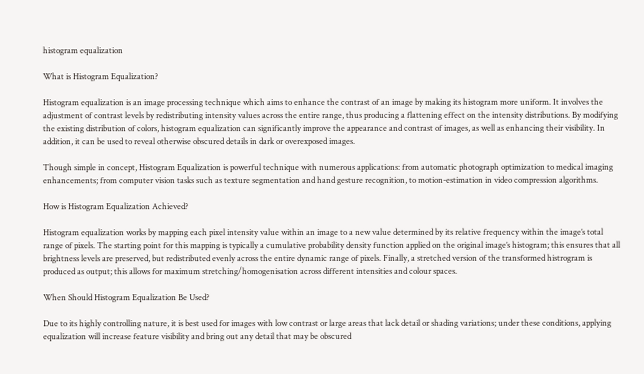histogram equalization

What is Histogram Equalization?

Histogram equalization is an image processing technique which aims to enhance the contrast of an image by making its histogram more uniform. It involves the adjustment of contrast levels by redistributing intensity values across the entire range, thus producing a flattening effect on the intensity distributions. By modifying the existing distribution of colors, histogram equalization can significantly improve the appearance and contrast of images, as well as enhancing their visibility. In addition, it can be used to reveal otherwise obscured details in dark or overexposed images.

Though simple in concept, Histogram Equalization is powerful technique with numerous applications: from automatic photograph optimization to medical imaging enhancements; from computer vision tasks such as texture segmentation and hand gesture recognition, to motion-estimation in video compression algorithms.

How is Histogram Equalization Achieved?

Histogram equalization works by mapping each pixel intensity value within an image to a new value determined by its relative frequency within the image’s total range of pixels. The starting point for this mapping is typically a cumulative probability density function applied on the original image’s histogram; this ensures that all brightness levels are preserved, but redistributed evenly across the entire dynamic range of pixels. Finally, a stretched version of the transformed histrogram is produced as output; this allows for maximum stretching/homogenisation across different intensities and colour spaces.

When Should Histogram Equalization Be Used?

Due to its highly controlling nature, it is best used for images with low contrast or large areas that lack detail or shading variations; under these conditions, applying equalization will increase feature visibility and bring out any detail that may be obscured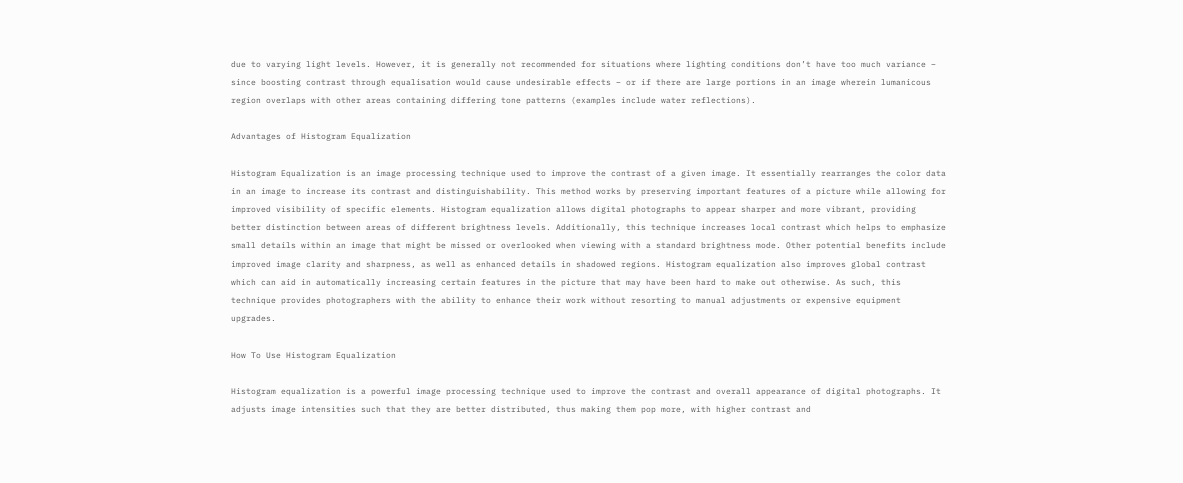due to varying light levels. However, it is generally not recommended for situations where lighting conditions don’t have too much variance – since boosting contrast through equalisation would cause undesirable effects – or if there are large portions in an image wherein lumanicous region overlaps with other areas containing differing tone patterns (examples include water reflections).

Advantages of Histogram Equalization

Histogram Equalization is an image processing technique used to improve the contrast of a given image. It essentially rearranges the color data in an image to increase its contrast and distinguishability. This method works by preserving important features of a picture while allowing for improved visibility of specific elements. Histogram equalization allows digital photographs to appear sharper and more vibrant, providing better distinction between areas of different brightness levels. Additionally, this technique increases local contrast which helps to emphasize small details within an image that might be missed or overlooked when viewing with a standard brightness mode. Other potential benefits include improved image clarity and sharpness, as well as enhanced details in shadowed regions. Histogram equalization also improves global contrast which can aid in automatically increasing certain features in the picture that may have been hard to make out otherwise. As such, this technique provides photographers with the ability to enhance their work without resorting to manual adjustments or expensive equipment upgrades.

How To Use Histogram Equalization

Histogram equalization is a powerful image processing technique used to improve the contrast and overall appearance of digital photographs. It adjusts image intensities such that they are better distributed, thus making them pop more, with higher contrast and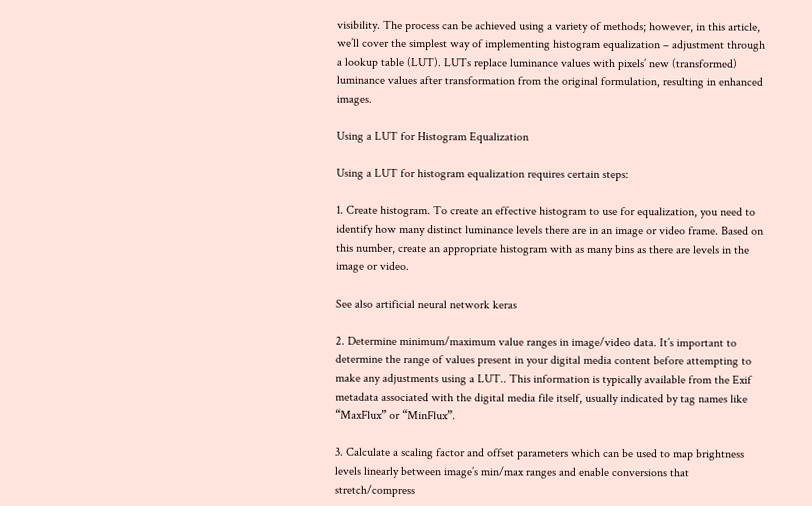visibility. The process can be achieved using a variety of methods; however, in this article, we’ll cover the simplest way of implementing histogram equalization – adjustment through a lookup table (LUT). LUTs replace luminance values with pixels’ new (transformed) luminance values after transformation from the original formulation, resulting in enhanced images.

Using a LUT for Histogram Equalization

Using a LUT for histogram equalization requires certain steps:

1. Create histogram. To create an effective histogram to use for equalization, you need to identify how many distinct luminance levels there are in an image or video frame. Based on this number, create an appropriate histogram with as many bins as there are levels in the image or video.

See also artificial neural network keras

2. Determine minimum/maximum value ranges in image/video data. It’s important to determine the range of values present in your digital media content before attempting to make any adjustments using a LUT.. This information is typically available from the Exif metadata associated with the digital media file itself, usually indicated by tag names like “MaxFlux” or “MinFlux”.

3. Calculate a scaling factor and offset parameters which can be used to map brightness levels linearly between image’s min/max ranges and enable conversions that stretch/compress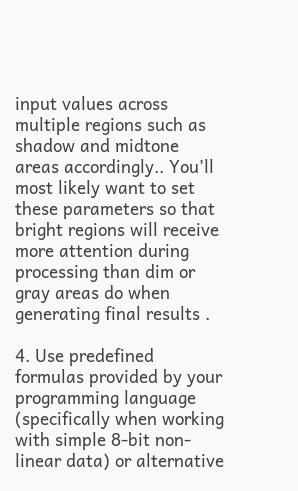input values across multiple regions such as shadow and midtone areas accordingly.. You’ll most likely want to set these parameters so that bright regions will receive more attention during processing than dim or gray areas do when generating final results .

4. Use predefined formulas provided by your programming language (specifically when working with simple 8-bit non-linear data) or alternative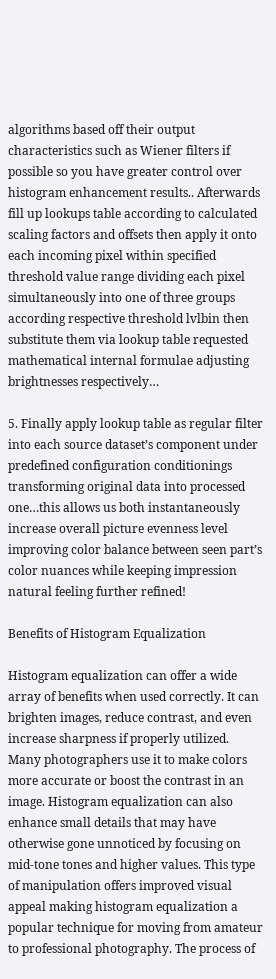algorithms based off their output characteristics such as Wiener filters if possible so you have greater control over histogram enhancement results.. Afterwards fill up lookups table according to calculated scaling factors and offsets then apply it onto each incoming pixel within specified threshold value range dividing each pixel simultaneously into one of three groups according respective threshold lvlbin then substitute them via lookup table requested mathematical internal formulae adjusting brightnesses respectively…

5. Finally apply lookup table as regular filter into each source dataset’s component under predefined configuration conditionings transforming original data into processed one…this allows us both instantaneously increase overall picture evenness level improving color balance between seen part’s color nuances while keeping impression natural feeling further refined!

Benefits of Histogram Equalization

Histogram equalization can offer a wide array of benefits when used correctly. It can brighten images, reduce contrast, and even increase sharpness if properly utilized. Many photographers use it to make colors more accurate or boost the contrast in an image. Histogram equalization can also enhance small details that may have otherwise gone unnoticed by focusing on mid-tone tones and higher values. This type of manipulation offers improved visual appeal making histogram equalization a popular technique for moving from amateur to professional photography. The process of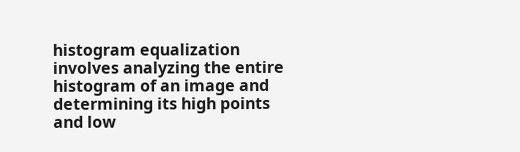histogram equalization involves analyzing the entire histogram of an image and determining its high points and low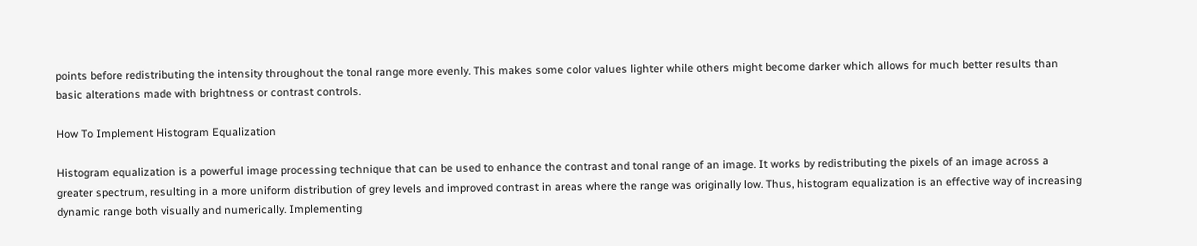points before redistributing the intensity throughout the tonal range more evenly. This makes some color values lighter while others might become darker which allows for much better results than basic alterations made with brightness or contrast controls.

How To Implement Histogram Equalization

Histogram equalization is a powerful image processing technique that can be used to enhance the contrast and tonal range of an image. It works by redistributing the pixels of an image across a greater spectrum, resulting in a more uniform distribution of grey levels and improved contrast in areas where the range was originally low. Thus, histogram equalization is an effective way of increasing dynamic range both visually and numerically. Implementing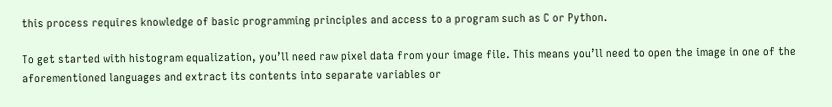this process requires knowledge of basic programming principles and access to a program such as C or Python.

To get started with histogram equalization, you’ll need raw pixel data from your image file. This means you’ll need to open the image in one of the aforementioned languages and extract its contents into separate variables or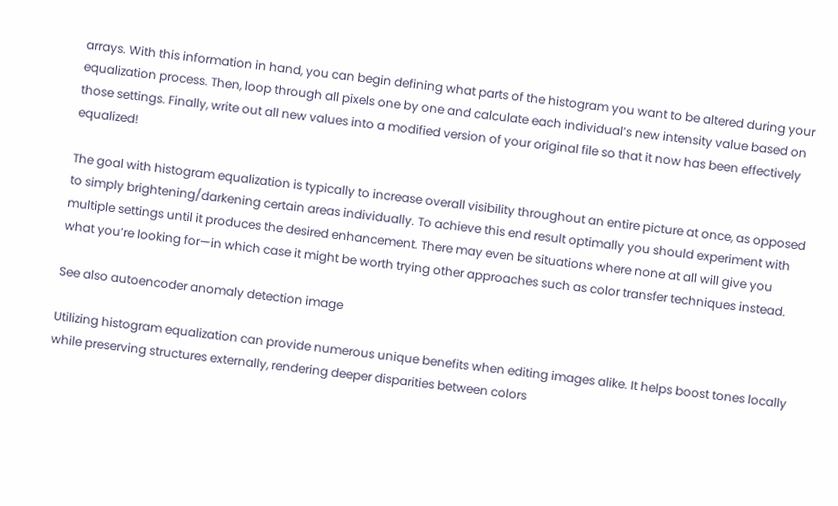arrays. With this information in hand, you can begin defining what parts of the histogram you want to be altered during your equalization process. Then, loop through all pixels one by one and calculate each individual’s new intensity value based on those settings. Finally, write out all new values into a modified version of your original file so that it now has been effectively equalized!

The goal with histogram equalization is typically to increase overall visibility throughout an entire picture at once, as opposed to simply brightening/darkening certain areas individually. To achieve this end result optimally you should experiment with multiple settings until it produces the desired enhancement. There may even be situations where none at all will give you what you’re looking for—in which case it might be worth trying other approaches such as color transfer techniques instead.

See also autoencoder anomaly detection image

Utilizing histogram equalization can provide numerous unique benefits when editing images alike. It helps boost tones locally while preserving structures externally, rendering deeper disparities between colors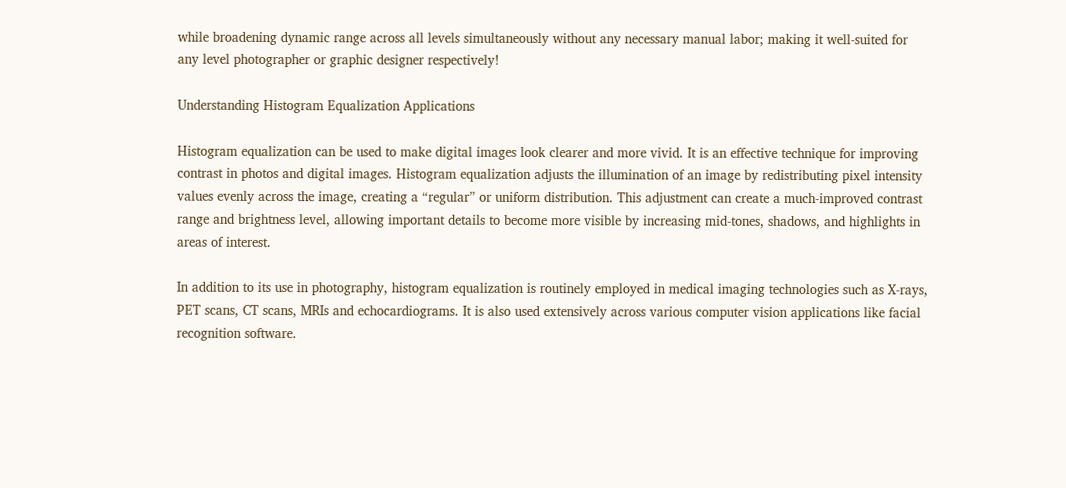while broadening dynamic range across all levels simultaneously without any necessary manual labor; making it well-suited for any level photographer or graphic designer respectively!

Understanding Histogram Equalization Applications

Histogram equalization can be used to make digital images look clearer and more vivid. It is an effective technique for improving contrast in photos and digital images. Histogram equalization adjusts the illumination of an image by redistributing pixel intensity values evenly across the image, creating a “regular” or uniform distribution. This adjustment can create a much-improved contrast range and brightness level, allowing important details to become more visible by increasing mid-tones, shadows, and highlights in areas of interest.

In addition to its use in photography, histogram equalization is routinely employed in medical imaging technologies such as X-rays, PET scans, CT scans, MRIs and echocardiograms. It is also used extensively across various computer vision applications like facial recognition software.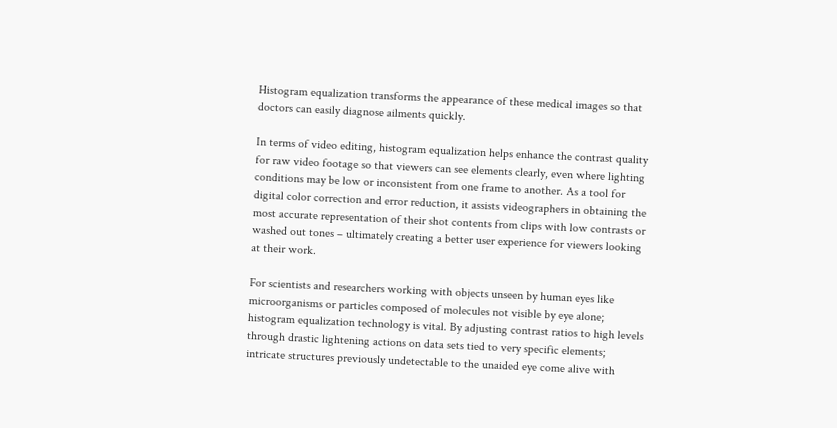Histogram equalization transforms the appearance of these medical images so that doctors can easily diagnose ailments quickly.

In terms of video editing, histogram equalization helps enhance the contrast quality for raw video footage so that viewers can see elements clearly, even where lighting conditions may be low or inconsistent from one frame to another. As a tool for digital color correction and error reduction, it assists videographers in obtaining the most accurate representation of their shot contents from clips with low contrasts or washed out tones – ultimately creating a better user experience for viewers looking at their work.

For scientists and researchers working with objects unseen by human eyes like microorganisms or particles composed of molecules not visible by eye alone; histogram equalization technology is vital. By adjusting contrast ratios to high levels through drastic lightening actions on data sets tied to very specific elements; intricate structures previously undetectable to the unaided eye come alive with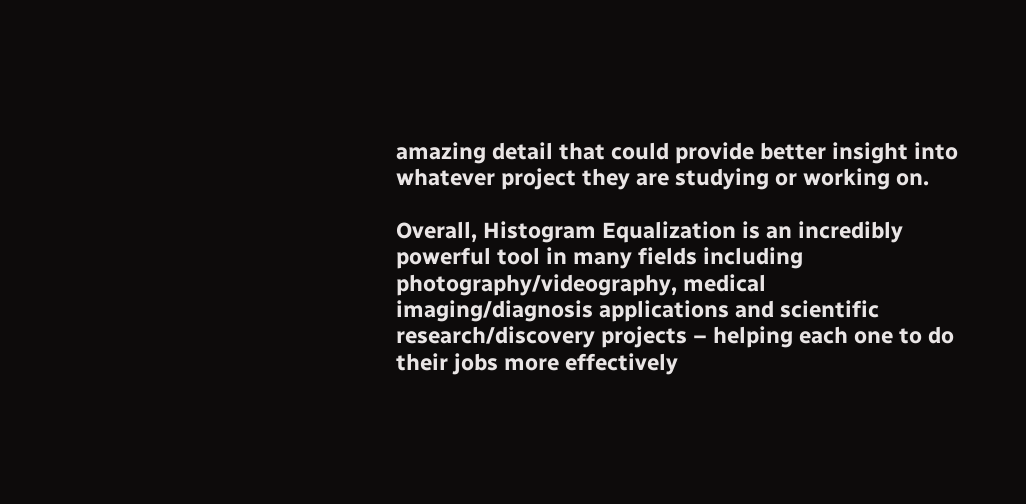amazing detail that could provide better insight into whatever project they are studying or working on.

Overall, Histogram Equalization is an incredibly powerful tool in many fields including photography/videography, medical imaging/diagnosis applications and scientific research/discovery projects – helping each one to do their jobs more effectively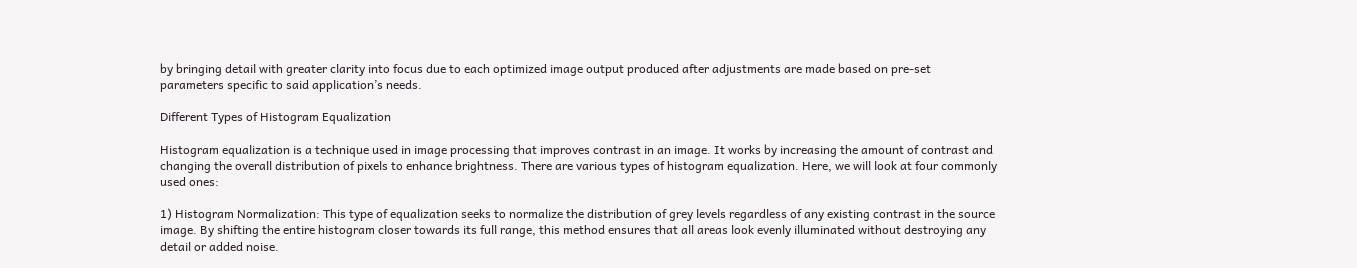by bringing detail with greater clarity into focus due to each optimized image output produced after adjustments are made based on pre-set parameters specific to said application’s needs.

Different Types of Histogram Equalization

Histogram equalization is a technique used in image processing that improves contrast in an image. It works by increasing the amount of contrast and changing the overall distribution of pixels to enhance brightness. There are various types of histogram equalization. Here, we will look at four commonly used ones:

1) Histogram Normalization: This type of equalization seeks to normalize the distribution of grey levels regardless of any existing contrast in the source image. By shifting the entire histogram closer towards its full range, this method ensures that all areas look evenly illuminated without destroying any detail or added noise.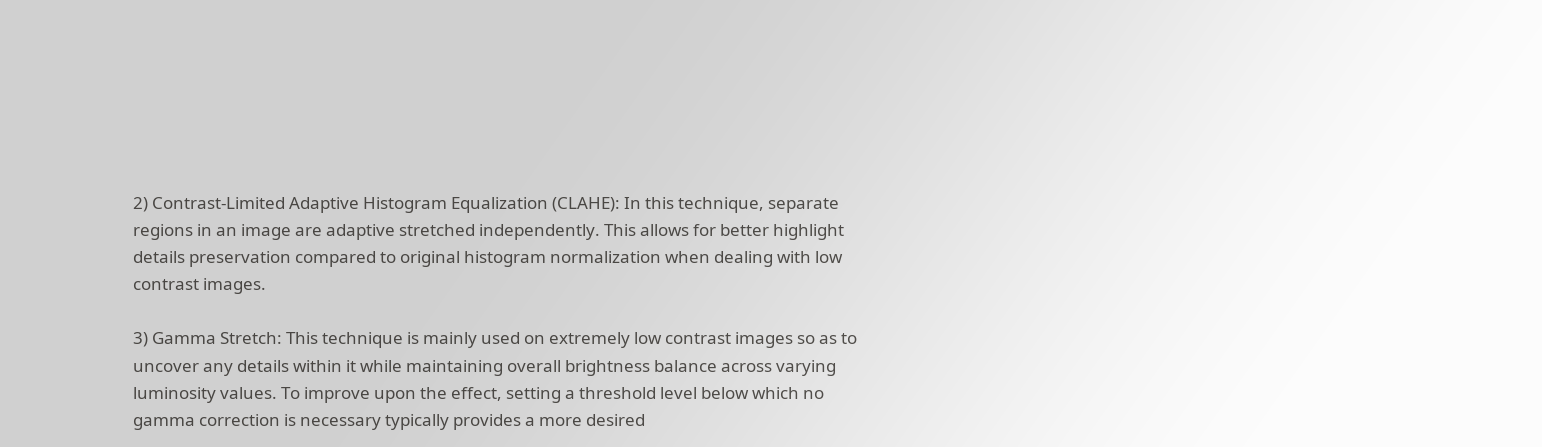2) Contrast-Limited Adaptive Histogram Equalization (CLAHE): In this technique, separate regions in an image are adaptive stretched independently. This allows for better highlight details preservation compared to original histogram normalization when dealing with low contrast images.

3) Gamma Stretch: This technique is mainly used on extremely low contrast images so as to uncover any details within it while maintaining overall brightness balance across varying luminosity values. To improve upon the effect, setting a threshold level below which no gamma correction is necessary typically provides a more desired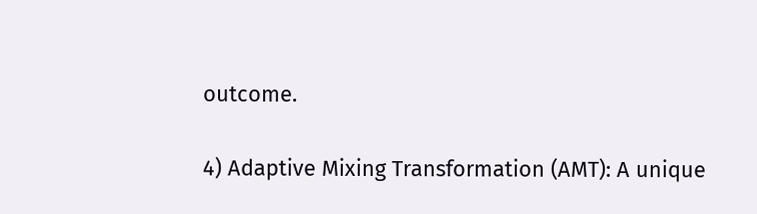outcome.

4) Adaptive Mixing Transformation (AMT): A unique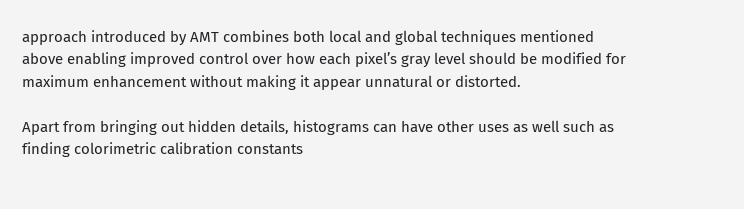approach introduced by AMT combines both local and global techniques mentioned above enabling improved control over how each pixel’s gray level should be modified for maximum enhancement without making it appear unnatural or distorted.

Apart from bringing out hidden details, histograms can have other uses as well such as finding colorimetric calibration constants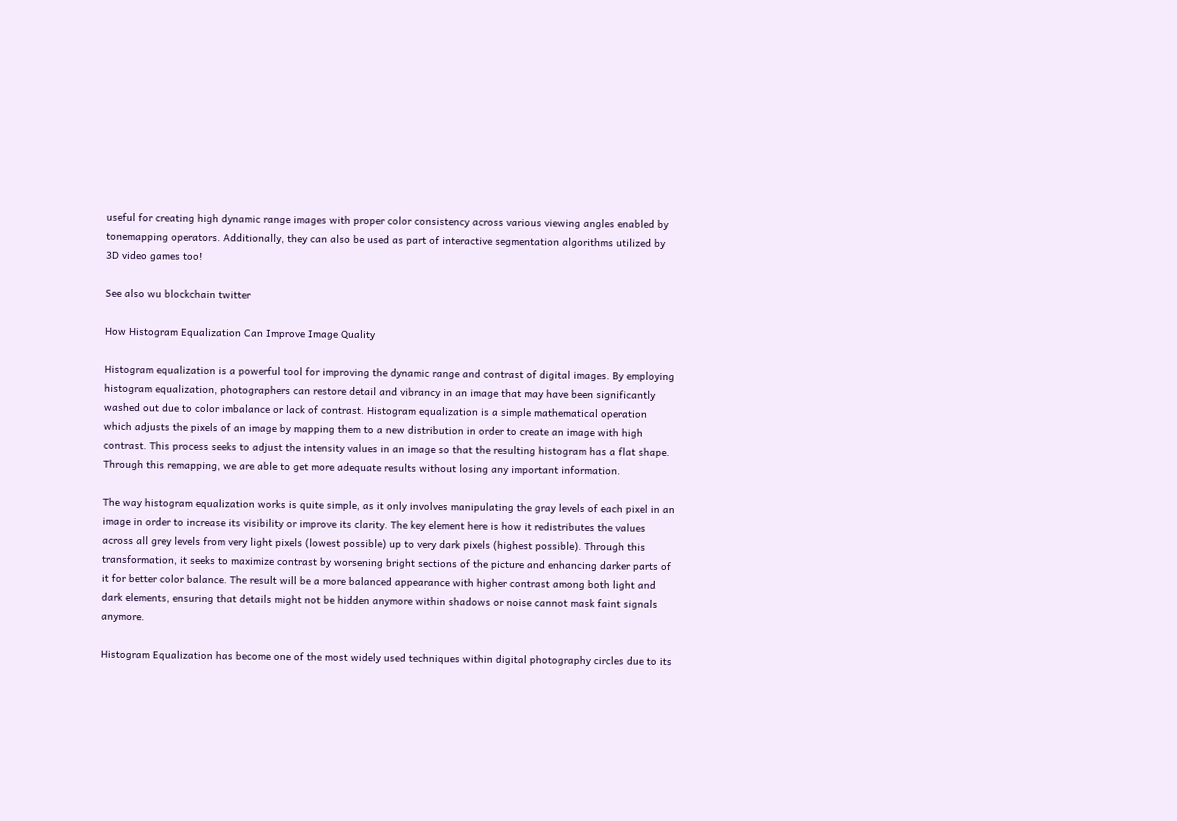useful for creating high dynamic range images with proper color consistency across various viewing angles enabled by tonemapping operators. Additionally, they can also be used as part of interactive segmentation algorithms utilized by 3D video games too!

See also wu blockchain twitter

How Histogram Equalization Can Improve Image Quality

Histogram equalization is a powerful tool for improving the dynamic range and contrast of digital images. By employing histogram equalization, photographers can restore detail and vibrancy in an image that may have been significantly washed out due to color imbalance or lack of contrast. Histogram equalization is a simple mathematical operation which adjusts the pixels of an image by mapping them to a new distribution in order to create an image with high contrast. This process seeks to adjust the intensity values in an image so that the resulting histogram has a flat shape. Through this remapping, we are able to get more adequate results without losing any important information.

The way histogram equalization works is quite simple, as it only involves manipulating the gray levels of each pixel in an image in order to increase its visibility or improve its clarity. The key element here is how it redistributes the values across all grey levels from very light pixels (lowest possible) up to very dark pixels (highest possible). Through this transformation, it seeks to maximize contrast by worsening bright sections of the picture and enhancing darker parts of it for better color balance. The result will be a more balanced appearance with higher contrast among both light and dark elements, ensuring that details might not be hidden anymore within shadows or noise cannot mask faint signals anymore.

Histogram Equalization has become one of the most widely used techniques within digital photography circles due to its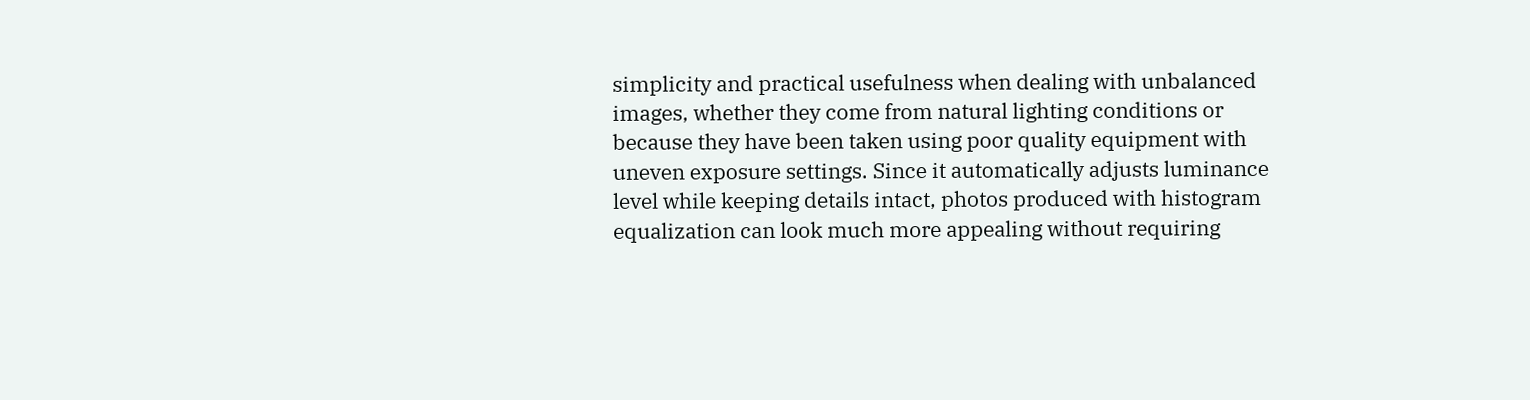simplicity and practical usefulness when dealing with unbalanced images, whether they come from natural lighting conditions or because they have been taken using poor quality equipment with uneven exposure settings. Since it automatically adjusts luminance level while keeping details intact, photos produced with histogram equalization can look much more appealing without requiring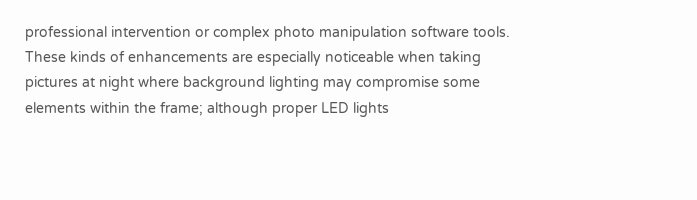professional intervention or complex photo manipulation software tools. These kinds of enhancements are especially noticeable when taking pictures at night where background lighting may compromise some elements within the frame; although proper LED lights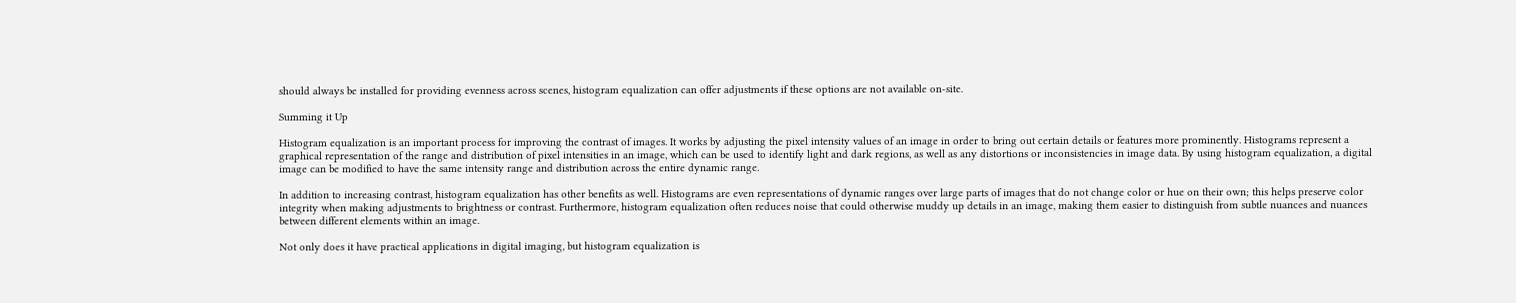should always be installed for providing evenness across scenes, histogram equalization can offer adjustments if these options are not available on-site.

Summing it Up

Histogram equalization is an important process for improving the contrast of images. It works by adjusting the pixel intensity values of an image in order to bring out certain details or features more prominently. Histograms represent a graphical representation of the range and distribution of pixel intensities in an image, which can be used to identify light and dark regions, as well as any distortions or inconsistencies in image data. By using histogram equalization, a digital image can be modified to have the same intensity range and distribution across the entire dynamic range.

In addition to increasing contrast, histogram equalization has other benefits as well. Histograms are even representations of dynamic ranges over large parts of images that do not change color or hue on their own; this helps preserve color integrity when making adjustments to brightness or contrast. Furthermore, histogram equalization often reduces noise that could otherwise muddy up details in an image, making them easier to distinguish from subtle nuances and nuances between different elements within an image.

Not only does it have practical applications in digital imaging, but histogram equalization is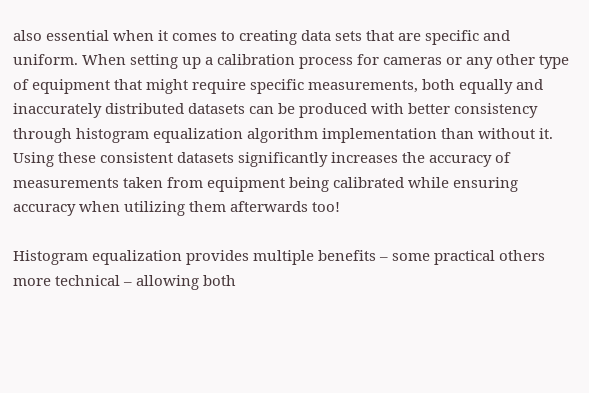also essential when it comes to creating data sets that are specific and uniform. When setting up a calibration process for cameras or any other type of equipment that might require specific measurements, both equally and inaccurately distributed datasets can be produced with better consistency through histogram equalization algorithm implementation than without it. Using these consistent datasets significantly increases the accuracy of measurements taken from equipment being calibrated while ensuring accuracy when utilizing them afterwards too!

Histogram equalization provides multiple benefits – some practical others more technical – allowing both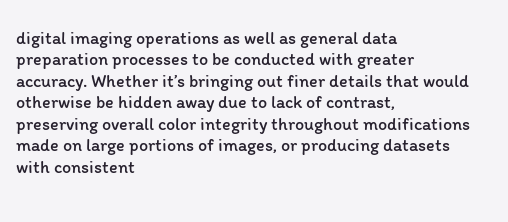digital imaging operations as well as general data preparation processes to be conducted with greater accuracy. Whether it’s bringing out finer details that would otherwise be hidden away due to lack of contrast, preserving overall color integrity throughout modifications made on large portions of images, or producing datasets with consistent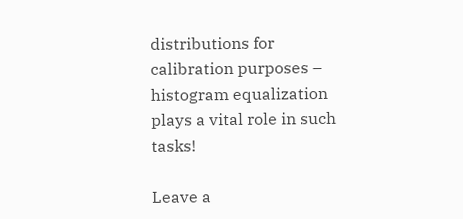distributions for calibration purposes – histogram equalization plays a vital role in such tasks!

Leave a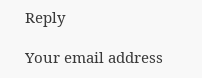Reply

Your email address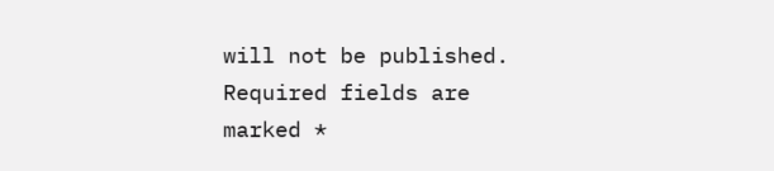will not be published. Required fields are marked *